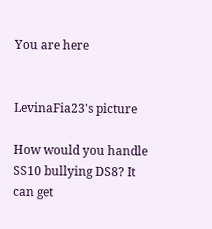You are here


LevinaFia23's picture

How would you handle SS10 bullying DS8? It can get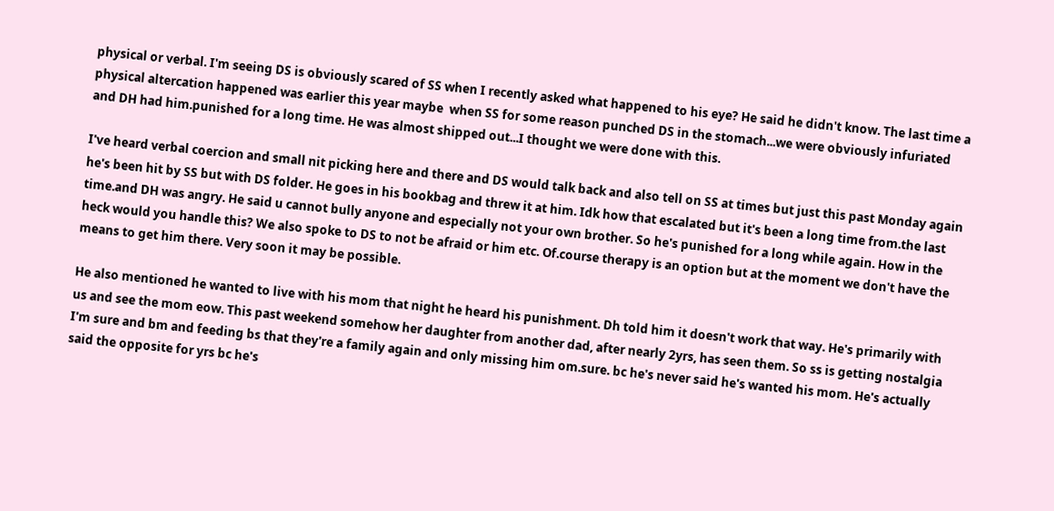physical or verbal. I'm seeing DS is obviously scared of SS when I recently asked what happened to his eye? He said he didn't know. The last time a physical altercation happened was earlier this year maybe  when SS for some reason punched DS in the stomach...we were obviously infuriated and DH had him.punished for a long time. He was almost shipped out...I thought we were done with this.

I've heard verbal coercion and small nit picking here and there and DS would talk back and also tell on SS at times but just this past Monday again  he's been hit by SS but with DS folder. He goes in his bookbag and threw it at him. Idk how that escalated but it's been a long time from.the last time.and DH was angry. He said u cannot bully anyone and especially not your own brother. So he's punished for a long while again. How in the heck would you handle this? We also spoke to DS to not be afraid or him etc. Of.course therapy is an option but at the moment we don't have the means to get him there. Very soon it may be possible.

He also mentioned he wanted to live with his mom that night he heard his punishment. Dh told him it doesn't work that way. He's primarily with us and see the mom eow. This past weekend somehow her daughter from another dad, after nearly 2yrs, has seen them. So ss is getting nostalgia I'm sure and bm and feeding bs that they're a family again and only missing him om.sure. bc he's never said he's wanted his mom. He's actually said the opposite for yrs bc he's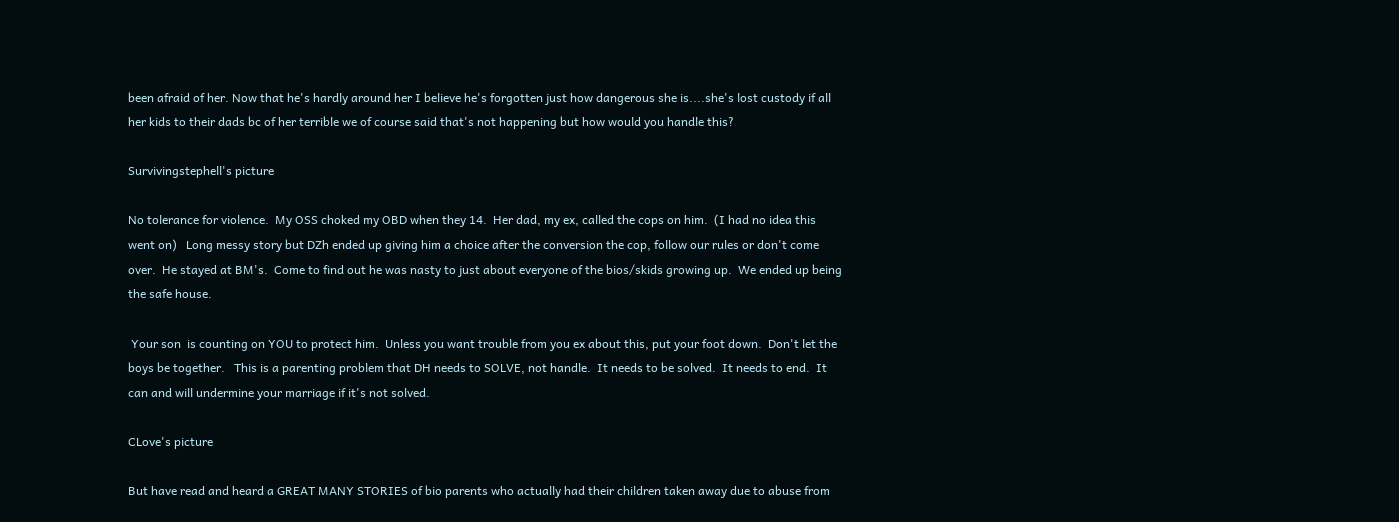been afraid of her. Now that he's hardly around her I believe he's forgotten just how dangerous she is....she's lost custody if all her kids to their dads bc of her terrible we of course said that's not happening but how would you handle this?

Survivingstephell's picture

No tolerance for violence.  My OSS choked my OBD when they 14.  Her dad, my ex, called the cops on him.  (I had no idea this went on)   Long messy story but DZh ended up giving him a choice after the conversion the cop, follow our rules or don't come over.  He stayed at BM's.  Come to find out he was nasty to just about everyone of the bios/skids growing up.  We ended up being the safe house.

 Your son  is counting on YOU to protect him.  Unless you want trouble from you ex about this, put your foot down.  Don't let the boys be together.   This is a parenting problem that DH needs to SOLVE, not handle.  It needs to be solved.  It needs to end.  It can and will undermine your marriage if it's not solved.

CLove's picture

But have read and heard a GREAT MANY STORIES of bio parents who actually had their children taken away due to abuse from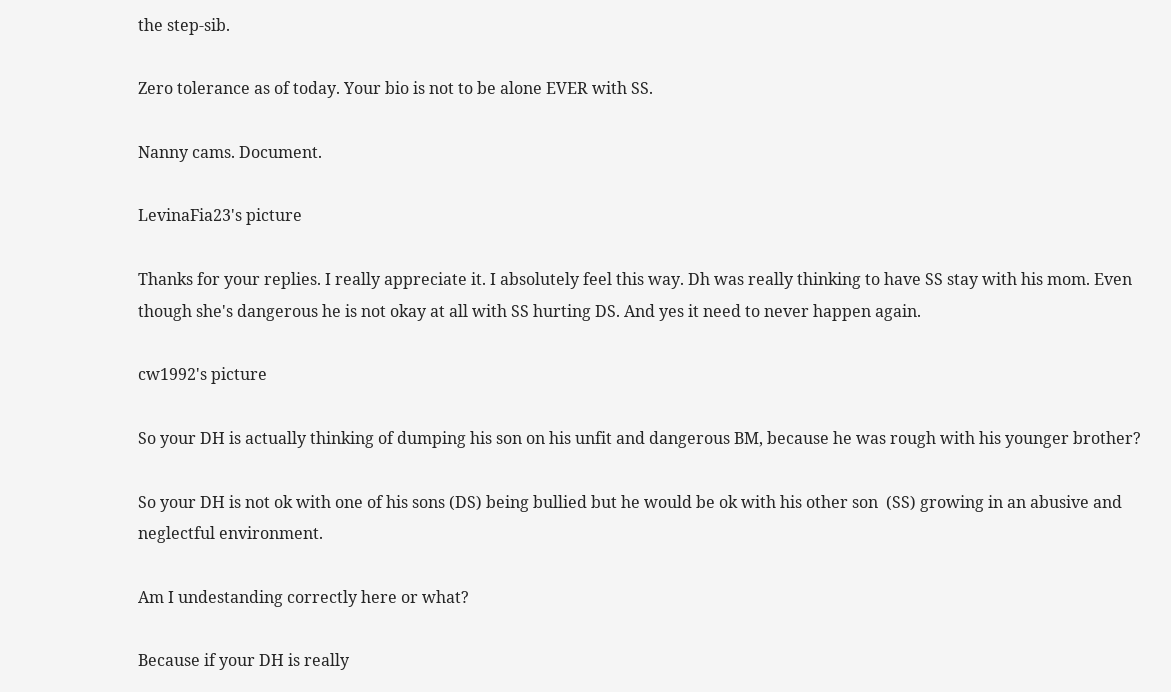the step-sib.

Zero tolerance as of today. Your bio is not to be alone EVER with SS.

Nanny cams. Document.

LevinaFia23's picture

Thanks for your replies. I really appreciate it. I absolutely feel this way. Dh was really thinking to have SS stay with his mom. Even though she's dangerous he is not okay at all with SS hurting DS. And yes it need to never happen again.

cw1992's picture

So your DH is actually thinking of dumping his son on his unfit and dangerous BM, because he was rough with his younger brother?

So your DH is not ok with one of his sons (DS) being bullied but he would be ok with his other son  (SS) growing in an abusive and neglectful environment.

Am I undestanding correctly here or what?

Because if your DH is really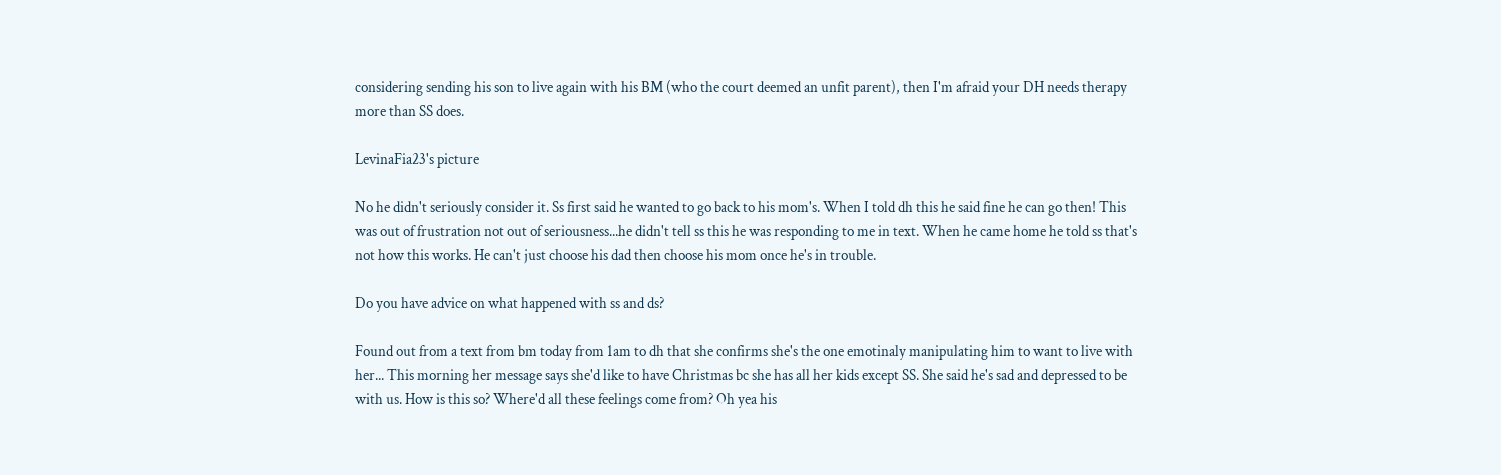considering sending his son to live again with his BM (who the court deemed an unfit parent), then I'm afraid your DH needs therapy more than SS does.

LevinaFia23's picture

No he didn't seriously consider it. Ss first said he wanted to go back to his mom's. When I told dh this he said fine he can go then! This was out of frustration not out of seriousness...he didn't tell ss this he was responding to me in text. When he came home he told ss that's not how this works. He can't just choose his dad then choose his mom once he's in trouble.

Do you have advice on what happened with ss and ds?

Found out from a text from bm today from 1am to dh that she confirms she's the one emotinaly manipulating him to want to live with her... This morning her message says she'd like to have Christmas bc she has all her kids except SS. She said he's sad and depressed to be with us. How is this so? Where'd all these feelings come from? Oh yea his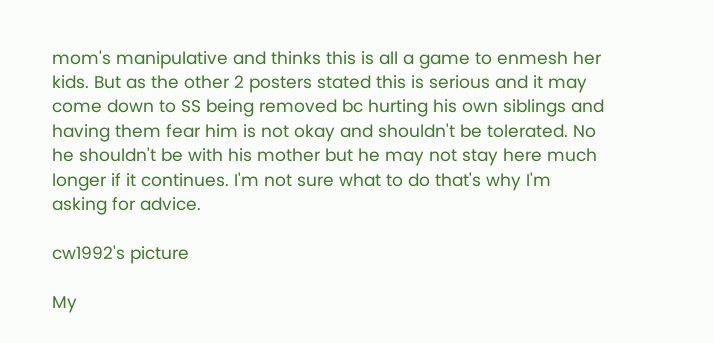mom's manipulative and thinks this is all a game to enmesh her kids. But as the other 2 posters stated this is serious and it may come down to SS being removed bc hurting his own siblings and having them fear him is not okay and shouldn't be tolerated. No he shouldn't be with his mother but he may not stay here much longer if it continues. I'm not sure what to do that's why I'm asking for advice.

cw1992's picture

My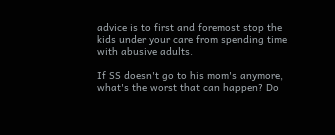advice is to first and foremost stop the kids under your care from spending time with abusive adults.

If SS doesn't go to his mom's anymore, what's the worst that can happen? Do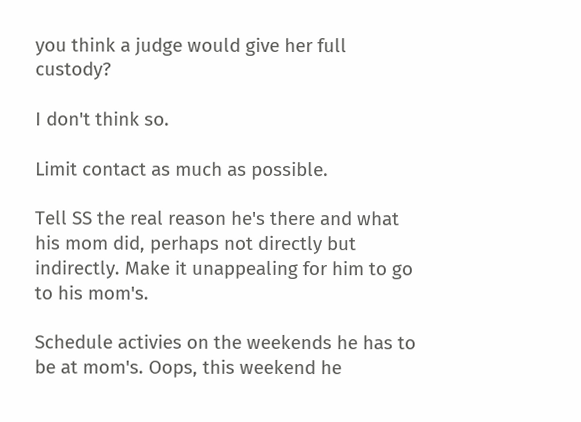you think a judge would give her full custody?

I don't think so.

Limit contact as much as possible.

Tell SS the real reason he's there and what his mom did, perhaps not directly but indirectly. Make it unappealing for him to go to his mom's.

Schedule activies on the weekends he has to be at mom's. Oops, this weekend he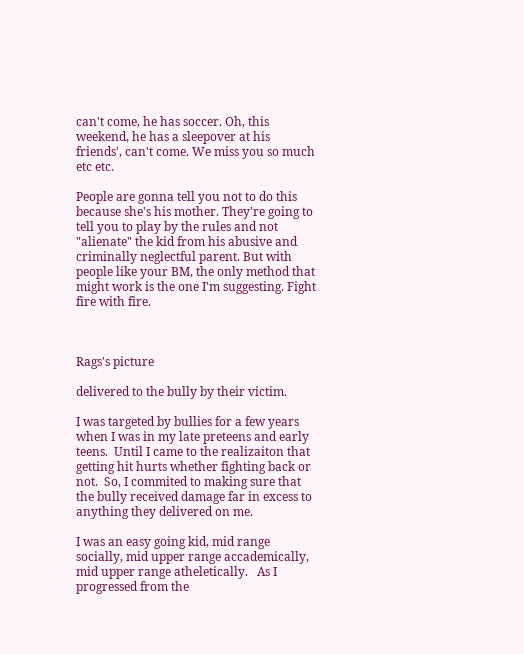can't come, he has soccer. Oh, this weekend, he has a sleepover at his friends', can't come. We miss you so much etc etc.

People are gonna tell you not to do this because she's his mother. They're going to tell you to play by the rules and not "alienate" the kid from his abusive and criminally neglectful parent. But with people like your BM, the only method that might work is the one I'm suggesting. Fight fire with fire.



Rags's picture

delivered to the bully by their victim.

I was targeted by bullies for a few years when I was in my late preteens and early teens.  Until I came to the realizaiton that getting hit hurts whether fighting back or not.  So, I commited to making sure that the bully received damage far in excess to anything they delivered on me.

I was an easy going kid, mid range socially, mid upper range accademically, mid upper range atheletically.   As I progressed from the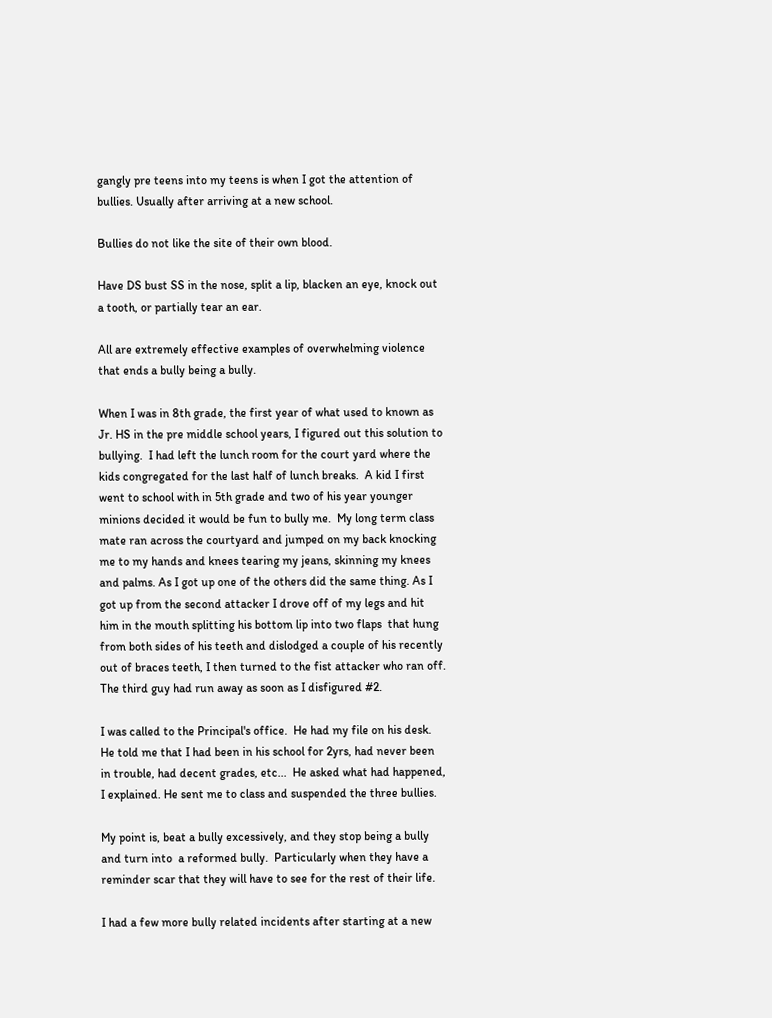gangly pre teens into my teens is when I got the attention of bullies. Usually after arriving at a new school.

Bullies do not like the site of their own blood.

Have DS bust SS in the nose, split a lip, blacken an eye, knock out a tooth, or partially tear an ear.

All are extremely effective examples of overwhelming violence that ends a bully being a bully.

When I was in 8th grade, the first year of what used to known as Jr. HS in the pre middle school years, I figured out this solution to bullying.  I had left the lunch room for the court yard where the kids congregated for the last half of lunch breaks.  A kid I first went to school with in 5th grade and two of his year younger minions decided it would be fun to bully me.  My long term class mate ran across the courtyard and jumped on my back knocking me to my hands and knees tearing my jeans, skinning my knees and palms. As I got up one of the others did the same thing. As I got up from the second attacker I drove off of my legs and hit him in the mouth splitting his bottom lip into two flaps  that hung from both sides of his teeth and dislodged a couple of his recently out of braces teeth, I then turned to the fist attacker who ran off. The third guy had run away as soon as I disfigured #2.

I was called to the Principal's office.  He had my file on his desk. He told me that I had been in his school for 2yrs, had never been in trouble, had decent grades, etc...  He asked what had happened, I explained. He sent me to class and suspended the three bullies.

My point is, beat a bully excessively, and they stop being a bully and turn into  a reformed bully.  Particularly when they have a reminder scar that they will have to see for the rest of their life.

I had a few more bully related incidents after starting at a new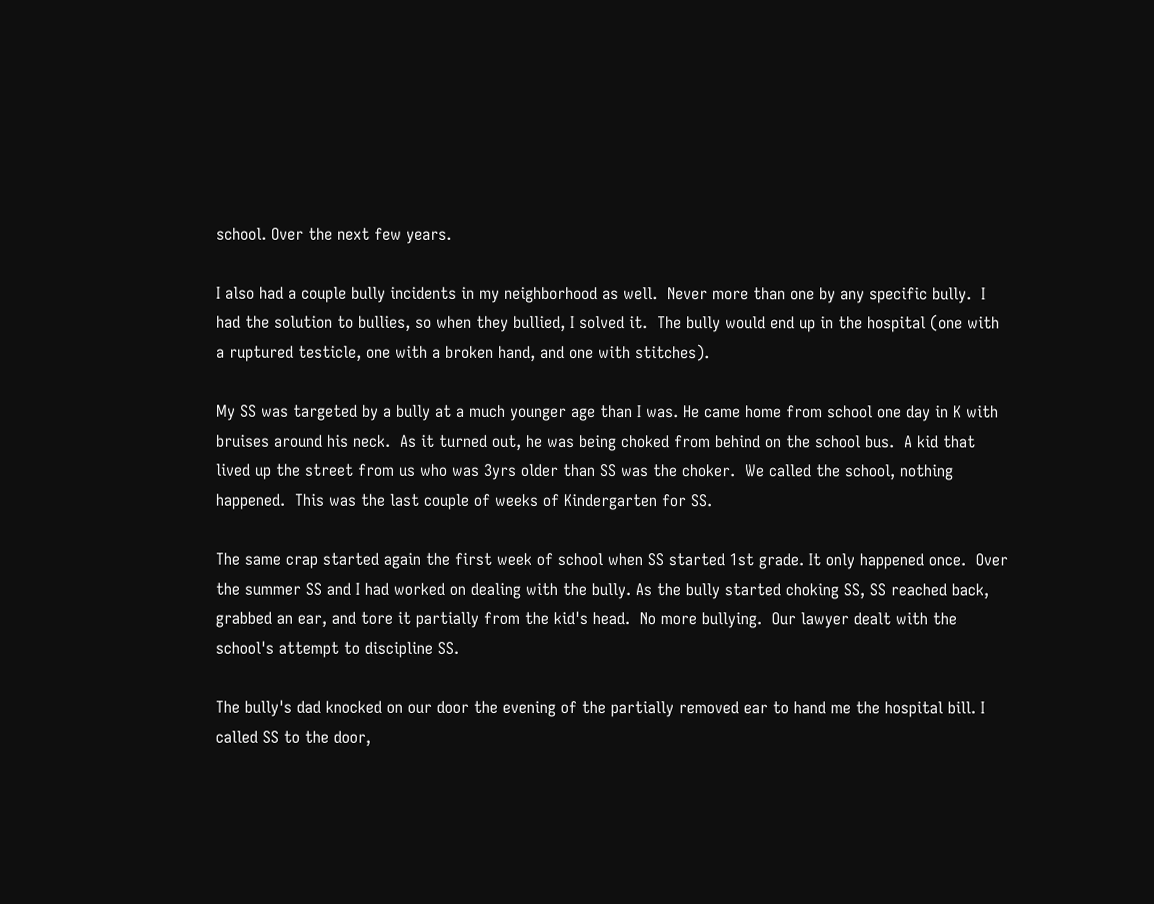school. Over the next few years.

I also had a couple bully incidents in my neighborhood as well.  Never more than one by any specific bully.  I had the solution to bullies, so when they bullied, I solved it.  The bully would end up in the hospital (one with a ruptured testicle, one with a broken hand, and one with stitches).

My SS was targeted by a bully at a much younger age than I was. He came home from school one day in K with bruises around his neck.  As it turned out, he was being choked from behind on the school bus.  A kid that lived up the street from us who was 3yrs older than SS was the choker.  We called the school, nothing happened.  This was the last couple of weeks of Kindergarten for SS.

The same crap started again the first week of school when SS started 1st grade. It only happened once.  Over the summer SS and I had worked on dealing with the bully. As the bully started choking SS, SS reached back, grabbed an ear, and tore it partially from the kid's head.  No more bullying.  Our lawyer dealt with the school's attempt to discipline SS.

The bully's dad knocked on our door the evening of the partially removed ear to hand me the hospital bill. I called SS to the door,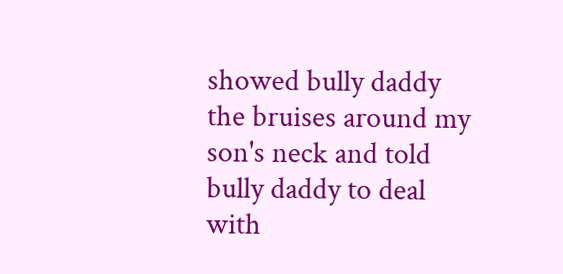showed bully daddy the bruises around my son's neck and told bully daddy to deal with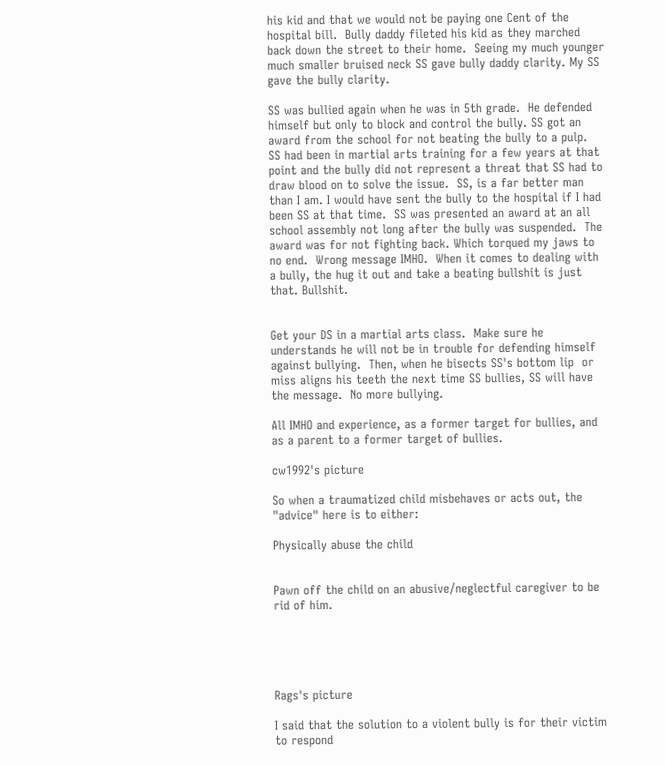his kid and that we would not be paying one Cent of the hospital bill.  Bully daddy fileted his kid as they marched back down the street to their home.  Seeing my much younger much smaller bruised neck SS gave bully daddy clarity. My SS gave the bully clarity.

SS was bullied again when he was in 5th grade.  He defended himself but only to block and control the bully. SS got an award from the school for not beating the bully to a pulp.  SS had been in martial arts training for a few years at that point and the bully did not represent a threat that SS had to draw blood on to solve the issue.  SS, is a far better man than I am. I would have sent the bully to the hospital if I had been SS at that time.  SS was presented an award at an all school assembly not long after the bully was suspended.  The award was for not fighting back. Which torqued my jaws to no end.  Wrong message IMHO.  When it comes to dealing with a bully, the hug it out and take a beating bullshit is just that. Bullshit.


Get your DS in a martial arts class.  Make sure he understands he will not be in trouble for defending himself against bullying.  Then, when he bisects SS's bottom lip  or  miss aligns his teeth the next time SS bullies, SS will have the message.  No more bullying.

All IMHO and experience, as a former target for bullies, and as a parent to a former target of bullies.

cw1992's picture

So when a traumatized child misbehaves or acts out, the "advice" here is to either:

Physically abuse the child


Pawn off the child on an abusive/neglectful caregiver to be rid of him.





Rags's picture

I said that the solution to a violent bully is for their victim to respond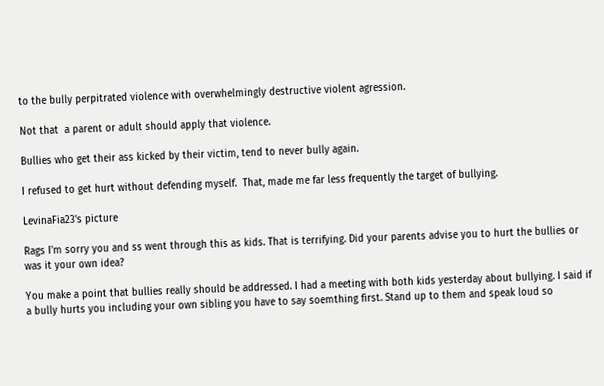to the bully perpitrated violence with overwhelmingly destructive violent agression.

Not that  a parent or adult should apply that violence.

Bullies who get their ass kicked by their victim, tend to never bully again.

I refused to get hurt without defending myself.  That, made me far less frequently the target of bullying.

LevinaFia23's picture

Rags I'm sorry you and ss went through this as kids. That is terrifying. Did your parents advise you to hurt the bullies or was it your own idea?

You make a point that bullies really should be addressed. I had a meeting with both kids yesterday about bullying. I said if a bully hurts you including your own sibling you have to say soemthing first. Stand up to them and speak loud so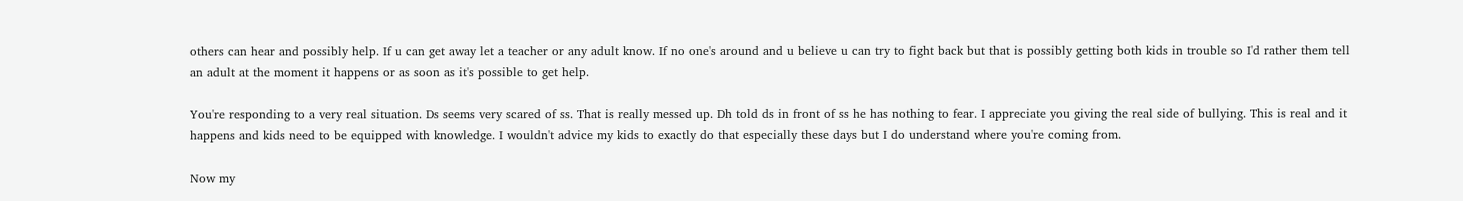others can hear and possibly help. If u can get away let a teacher or any adult know. If no one's around and u believe u can try to fight back but that is possibly getting both kids in trouble so I'd rather them tell an adult at the moment it happens or as soon as it's possible to get help.

You're responding to a very real situation. Ds seems very scared of ss. That is really messed up. Dh told ds in front of ss he has nothing to fear. I appreciate you giving the real side of bullying. This is real and it happens and kids need to be equipped with knowledge. I wouldn't advice my kids to exactly do that especially these days but I do understand where you're coming from.

Now my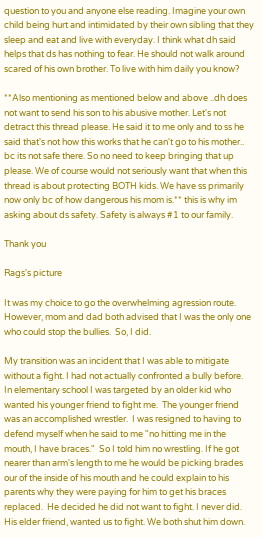question to you and anyone else reading. Imagine your own child being hurt and intimidated by their own sibling that they sleep and eat and live with everyday. I think what dh said helps that ds has nothing to fear. He should not walk around scared of his own brother. To live with him daily you know?

**Also mentioning as mentioned below and above ..dh does not want to send his son to his abusive mother. Let's not detract this thread please. He said it to me only and to ss he said that's not how this works that he can't go to his mother.. bc its not safe there. So no need to keep bringing that up please. We of course would not seriously want that when this thread is about protecting BOTH kids. We have ss primarily now only bc of how dangerous his mom is.** this is why im asking about ds safety. Safety is always #1 to our family.

Thank you

Rags's picture

It was my choice to go the overwhelming agression route. However, mom and dad both advised that I was the only one who could stop the bullies.  So, I did.

My transition was an incident that I was able to mitigate without a fight. I had not actually confronted a bully before.  In elementary school I was targeted by an older kid who wanted his younger friend to fight me.  The younger friend was an accomplished wrestler.  I was resigned to having to defend myself when he said to me "no hitting me in the mouth, I have braces."  So I told him no wrestling. If he got nearer than arm's length to me he would be picking brades our of the inside of his mouth and he could explain to his parents why they were paying for him to get his braces replaced.  He decided he did not want to fight. I never did. His elder friend, wanted us to fight. We both shut him down.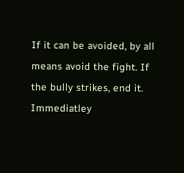If it can be avoided, by all means avoid the fight. If the bully strikes, end it. Immediatley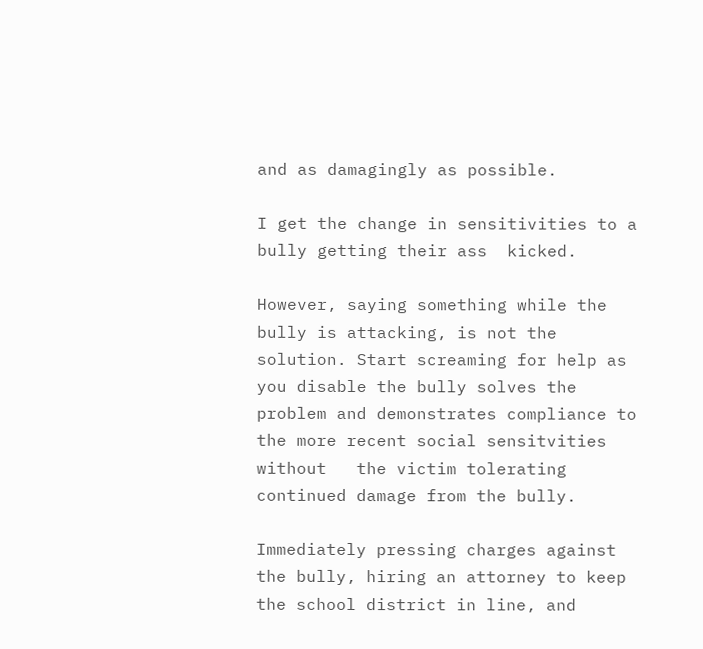and as damagingly as possible.

I get the change in sensitivities to a bully getting their ass  kicked.

However, saying something while the bully is attacking, is not the solution. Start screaming for help as you disable the bully solves the problem and demonstrates compliance to the more recent social sensitvities without   the victim tolerating continued damage from the bully.

Immediately pressing charges against the bully, hiring an attorney to keep the school district in line, and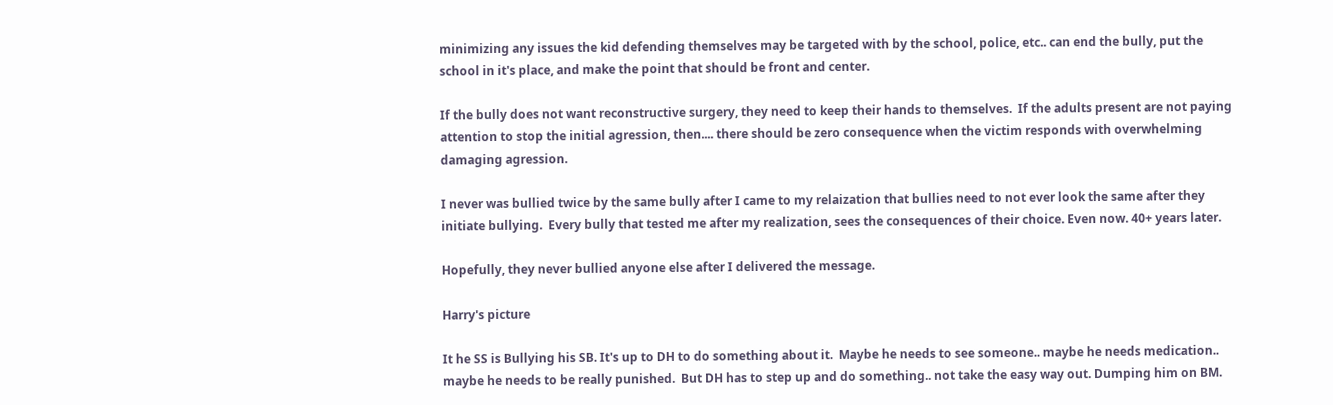minimizing any issues the kid defending themselves may be targeted with by the school, police, etc.. can end the bully, put the school in it's place, and make the point that should be front and center.

If the bully does not want reconstructive surgery, they need to keep their hands to themselves.  If the adults present are not paying attention to stop the initial agression, then.... there should be zero consequence when the victim responds with overwhelming damaging agression.

I never was bullied twice by the same bully after I came to my relaization that bullies need to not ever look the same after they initiate bullying.  Every bully that tested me after my realization, sees the consequences of their choice. Even now. 40+ years later.

Hopefully, they never bullied anyone else after I delivered the message.

Harry's picture

It he SS is Bullying his SB. It's up to DH to do something about it.  Maybe he needs to see someone.. maybe he needs medication..  maybe he needs to be really punished.  But DH has to step up and do something.. not take the easy way out. Dumping him on BM.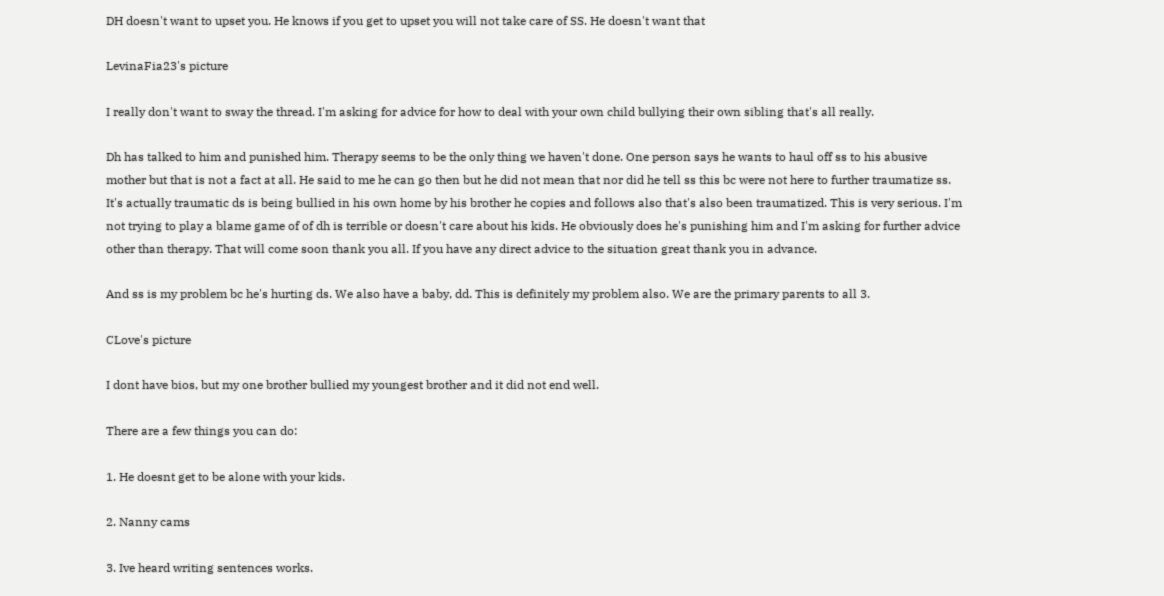DH doesn't want to upset you. He knows if you get to upset you will not take care of SS. He doesn't want that

LevinaFia23's picture

I really don't want to sway the thread. I'm asking for advice for how to deal with your own child bullying their own sibling that's all really.

Dh has talked to him and punished him. Therapy seems to be the only thing we haven't done. One person says he wants to haul off ss to his abusive mother but that is not a fact at all. He said to me he can go then but he did not mean that nor did he tell ss this bc were not here to further traumatize ss. It's actually traumatic ds is being bullied in his own home by his brother he copies and follows also that's also been traumatized. This is very serious. I'm not trying to play a blame game of of dh is terrible or doesn't care about his kids. He obviously does he's punishing him and I'm asking for further advice other than therapy. That will come soon thank you all. If you have any direct advice to the situation great thank you in advance.

And ss is my problem bc he's hurting ds. We also have a baby, dd. This is definitely my problem also. We are the primary parents to all 3.

CLove's picture

I dont have bios, but my one brother bullied my youngest brother and it did not end well.

There are a few things you can do:

1. He doesnt get to be alone with your kids.

2. Nanny cams

3. Ive heard writing sentences works.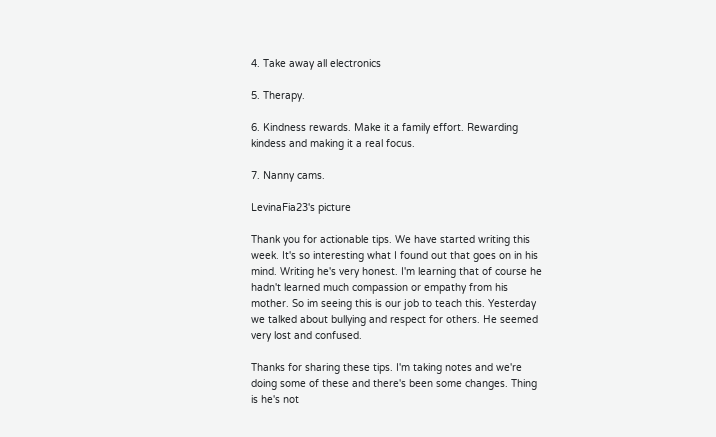4. Take away all electronics

5. Therapy.

6. Kindness rewards. Make it a family effort. Rewarding kindess and making it a real focus.

7. Nanny cams.

LevinaFia23's picture

Thank you for actionable tips. We have started writing this week. It's so interesting what I found out that goes on in his mind. Writing he's very honest. I'm learning that of course he hadn't learned much compassion or empathy from his mother. So im seeing this is our job to teach this. Yesterday we talked about bullying and respect for others. He seemed very lost and confused.

Thanks for sharing these tips. I'm taking notes and we're doing some of these and there's been some changes. Thing is he's not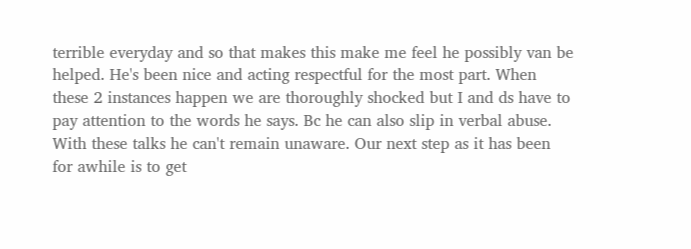terrible everyday and so that makes this make me feel he possibly van be helped. He's been nice and acting respectful for the most part. When these 2 instances happen we are thoroughly shocked but I and ds have to pay attention to the words he says. Bc he can also slip in verbal abuse. With these talks he can't remain unaware. Our next step as it has been for awhile is to get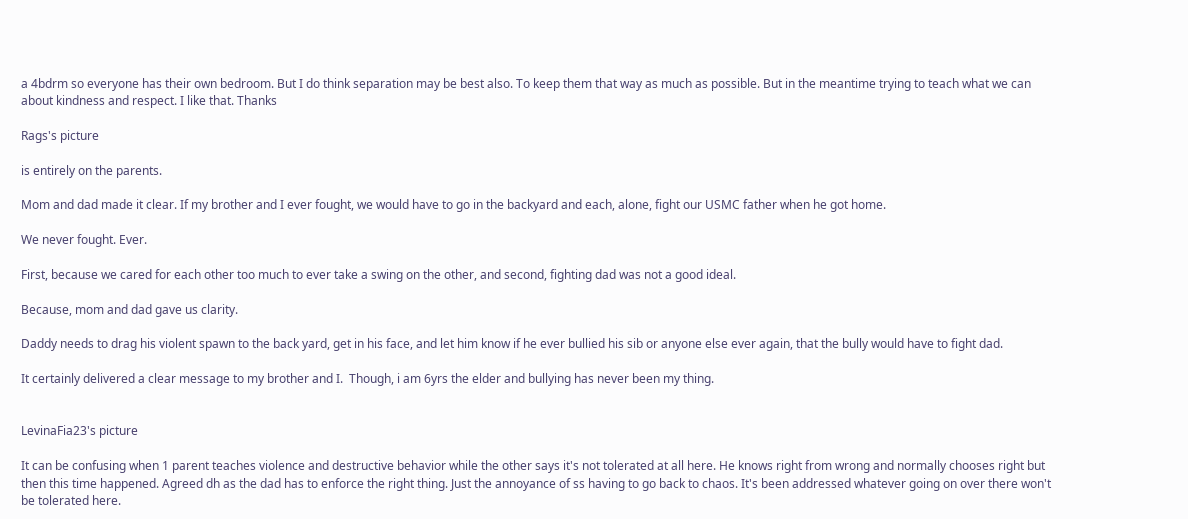a 4bdrm so everyone has their own bedroom. But I do think separation may be best also. To keep them that way as much as possible. But in the meantime trying to teach what we can about kindness and respect. I like that. Thanks

Rags's picture

is entirely on the parents.

Mom and dad made it clear. If my brother and I ever fought, we would have to go in the backyard and each, alone, fight our USMC father when he got home.

We never fought. Ever.

First, because we cared for each other too much to ever take a swing on the other, and second, fighting dad was not a good ideal.

Because, mom and dad gave us clarity.

Daddy needs to drag his violent spawn to the back yard, get in his face, and let him know if he ever bullied his sib or anyone else ever again, that the bully would have to fight dad.

It certainly delivered a clear message to my brother and I.  Though, i am 6yrs the elder and bullying has never been my thing.


LevinaFia23's picture

It can be confusing when 1 parent teaches violence and destructive behavior while the other says it's not tolerated at all here. He knows right from wrong and normally chooses right but then this time happened. Agreed dh as the dad has to enforce the right thing. Just the annoyance of ss having to go back to chaos. It's been addressed whatever going on over there won't be tolerated here.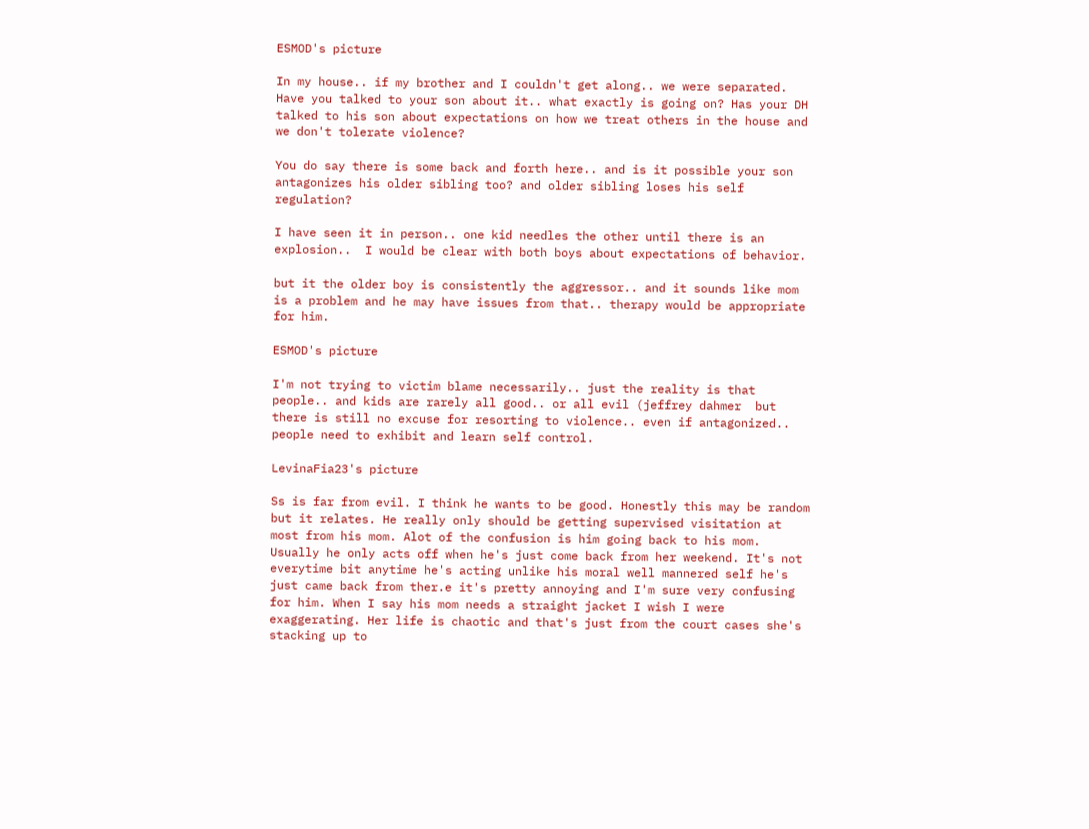ESMOD's picture

In my house.. if my brother and I couldn't get along.. we were separated.  Have you talked to your son about it.. what exactly is going on? Has your DH talked to his son about expectations on how we treat others in the house and we don't tolerate violence?

You do say there is some back and forth here.. and is it possible your son antagonizes his older sibling too? and older sibling loses his self regulation?

I have seen it in person.. one kid needles the other until there is an explosion..  I would be clear with both boys about expectations of behavior.

but it the older boy is consistently the aggressor.. and it sounds like mom is a problem and he may have issues from that.. therapy would be appropriate for him.

ESMOD's picture

I'm not trying to victim blame necessarily.. just the reality is that people.. and kids are rarely all good.. or all evil (jeffrey dahmer  but there is still no excuse for resorting to violence.. even if antagonized.. people need to exhibit and learn self control.

LevinaFia23's picture

Ss is far from evil. I think he wants to be good. Honestly this may be random but it relates. He really only should be getting supervised visitation at most from his mom. Alot of the confusion is him going back to his mom. Usually he only acts off when he's just come back from her weekend. It's not everytime bit anytime he's acting unlike his moral well mannered self he's just came back from ther.e it's pretty annoying and I'm sure very confusing for him. When I say his mom needs a straight jacket I wish I were exaggerating. Her life is chaotic and that's just from the court cases she's stacking up to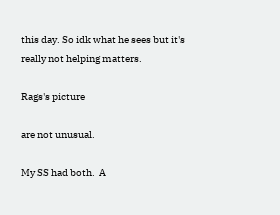this day. So idk what he sees but it's really not helping matters.

Rags's picture

are not unusual.

My SS had both.  A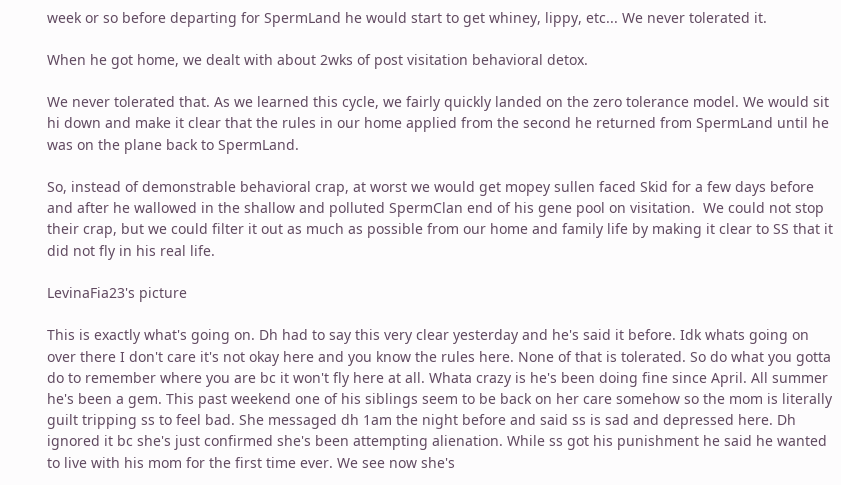week or so before departing for SpermLand he would start to get whiney, lippy, etc... We never tolerated it.

When he got home, we dealt with about 2wks of post visitation behavioral detox.

We never tolerated that. As we learned this cycle, we fairly quickly landed on the zero tolerance model. We would sit hi down and make it clear that the rules in our home applied from the second he returned from SpermLand until he was on the plane back to SpermLand.

So, instead of demonstrable behavioral crap, at worst we would get mopey sullen faced Skid for a few days before and after he wallowed in the shallow and polluted SpermClan end of his gene pool on visitation.  We could not stop their crap, but we could filter it out as much as possible from our home and family life by making it clear to SS that it did not fly in his real life.

LevinaFia23's picture

This is exactly what's going on. Dh had to say this very clear yesterday and he's said it before. Idk whats going on over there I don't care it's not okay here and you know the rules here. None of that is tolerated. So do what you gotta do to remember where you are bc it won't fly here at all. Whata crazy is he's been doing fine since April. All summer he's been a gem. This past weekend one of his siblings seem to be back on her care somehow so the mom is literally guilt tripping ss to feel bad. She messaged dh 1am the night before and said ss is sad and depressed here. Dh ignored it bc she's just confirmed she's been attempting alienation. While ss got his punishment he said he wanted to live with his mom for the first time ever. We see now she's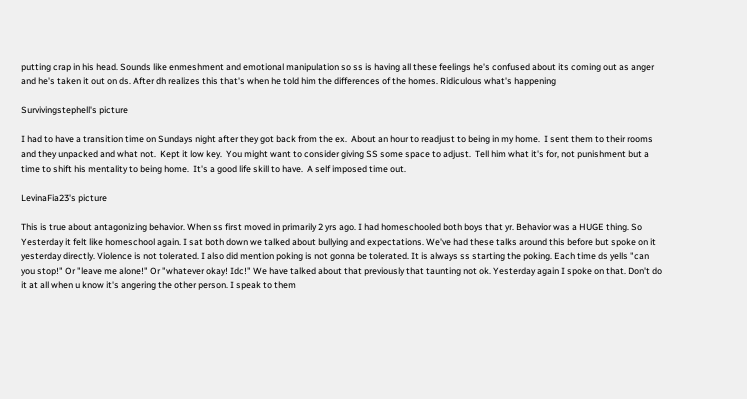putting crap in his head. Sounds like enmeshment and emotional manipulation so ss is having all these feelings he's confused about its coming out as anger and he's taken it out on ds. After dh realizes this that's when he told him the differences of the homes. Ridiculous what's happening

Survivingstephell's picture

I had to have a transition time on Sundays night after they got back from the ex.  About an hour to readjust to being in my home.  I sent them to their rooms and they unpacked and what not.  Kept it low key.  You might want to consider giving SS some space to adjust.  Tell him what it's for, not punishment but a time to shift his mentality to being home.  It's a good life skill to have.  A self imposed time out.

LevinaFia23's picture

This is true about antagonizing behavior. When ss first moved in primarily 2 yrs ago. I had homeschooled both boys that yr. Behavior was a HUGE thing. So Yesterday it felt like homeschool again. I sat both down we talked about bullying and expectations. We've had these talks around this before but spoke on it yesterday directly. Violence is not tolerated. I also did mention poking is not gonna be tolerated. It is always ss starting the poking. Each time ds yells "can you stop!" Or "leave me alone!" Or "whatever okay! Idc!" We have talked about that previously that taunting not ok. Yesterday again I spoke on that. Don't do it at all when u know it's angering the other person. I speak to them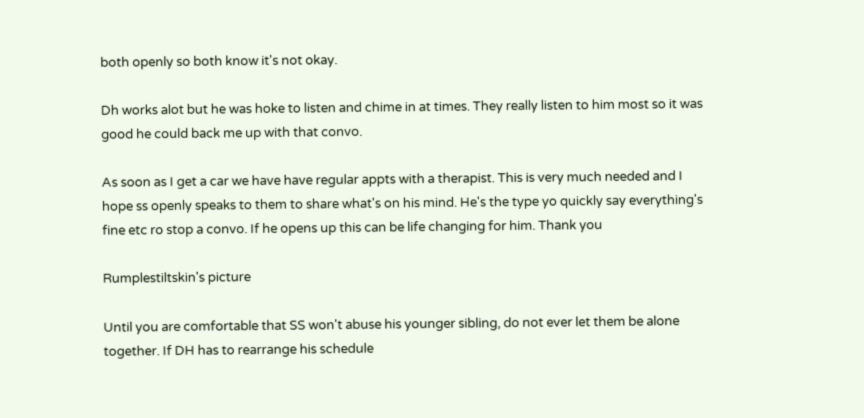both openly so both know it's not okay.

Dh works alot but he was hoke to listen and chime in at times. They really listen to him most so it was good he could back me up with that convo.

As soon as I get a car we have have regular appts with a therapist. This is very much needed and I hope ss openly speaks to them to share what's on his mind. He's the type yo quickly say everything's fine etc ro stop a convo. If he opens up this can be life changing for him. Thank you

Rumplestiltskin's picture

Until you are comfortable that SS won't abuse his younger sibling, do not ever let them be alone together. If DH has to rearrange his schedule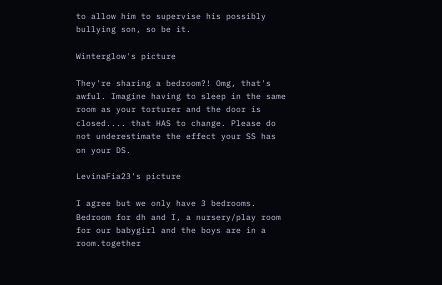to allow him to supervise his possibly bullying son, so be it.

Winterglow's picture

They're sharing a bedroom?! Omg, that's awful. Imagine having to sleep in the same room as your torturer and the door is closed.... that HAS to change. Please do not underestimate the effect your SS has on your DS.

LevinaFia23's picture

I agree but we only have 3 bedrooms. Bedroom for dh and I, a nursery/play room for our babygirl and the boys are in a room.together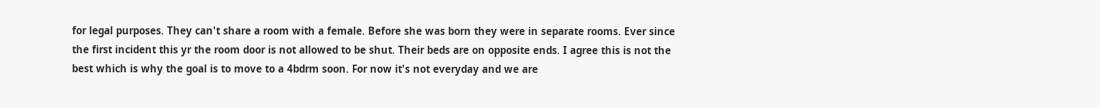for legal purposes. They can't share a room with a female. Before she was born they were in separate rooms. Ever since the first incident this yr the room door is not allowed to be shut. Their beds are on opposite ends. I agree this is not the best which is why the goal is to move to a 4bdrm soon. For now it's not everyday and we are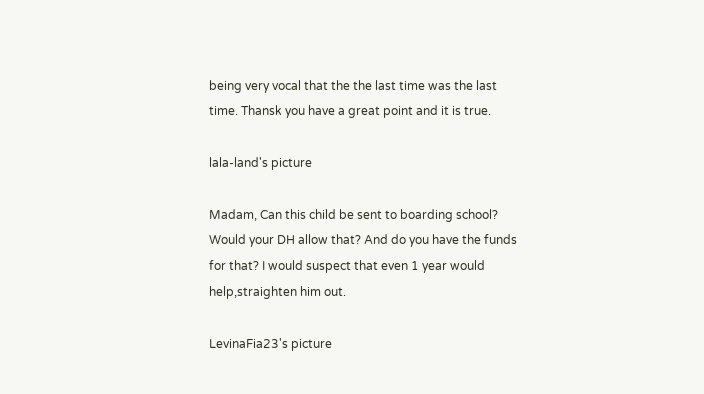being very vocal that the the last time was the last time. Thansk you have a great point and it is true.

lala-land's picture

Madam, Can this child be sent to boarding school? Would your DH allow that? And do you have the funds for that? I would suspect that even 1 year would help,straighten him out.

LevinaFia23's picture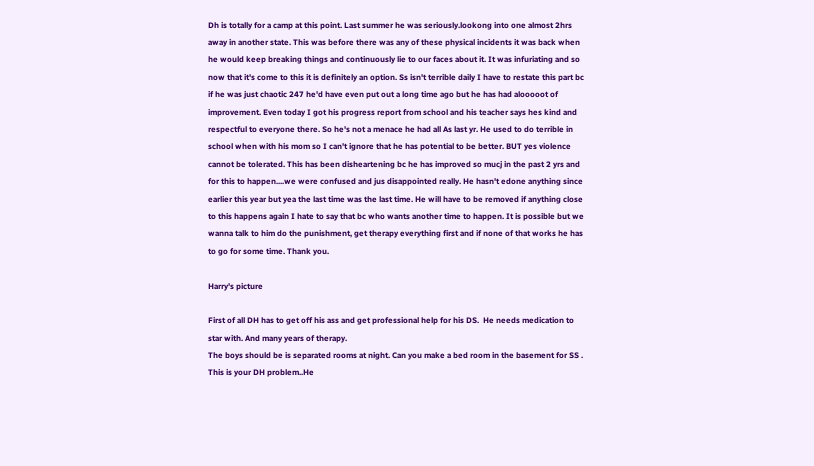Dh is totally for a camp at this point. Last summer he was seriously.lookong into one almost 2hrs away in another state. This was before there was any of these physical incidents it was back when he would keep breaking things and continuously lie to our faces about it. It was infuriating and so now that it's come to this it is definitely an option. Ss isn't terrible daily I have to restate this part bc if he was just chaotic 247 he'd have even put out a long time ago but he has had alooooot of improvement. Even today I got his progress report from school and his teacher says hes kind and respectful to everyone there. So he's not a menace he had all As last yr. He used to do terrible in school when with his mom so I can't ignore that he has potential to be better. BUT yes violence cannot be tolerated. This has been disheartening bc he has improved so mucj in the past 2 yrs and for this to happen....we were confused and jus disappointed really. He hasn't edone anything since earlier this year but yea the last time was the last time. He will have to be removed if anything close to this happens again I hate to say that bc who wants another time to happen. It is possible but we wanna talk to him do the punishment, get therapy everything first and if none of that works he has to go for some time. Thank you.

Harry's picture

First of all DH has to get off his ass and get professional help for his DS.  He needs medication to star with. And many years of therapy.
The boys should be is separated rooms at night. Can you make a bed room in the basement for SS .    This is your DH problem..He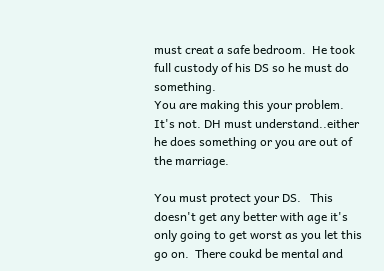must creat a safe bedroom.  He took full custody of his DS so he must do something.
You are making this your problem.  It's not. DH must understand..either he does something or you are out of the marriage.

You must protect your DS.   This doesn't get any better with age it's only going to get worst as you let this go on.  There coukd be mental and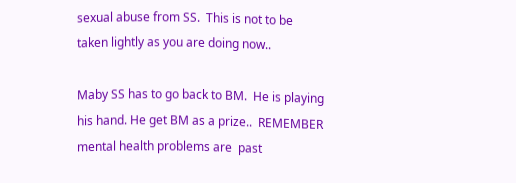sexual abuse from SS.  This is not to be taken lightly as you are doing now..

Maby SS has to go back to BM.  He is playing his hand. He get BM as a prize..  REMEMBER mental health problems are  past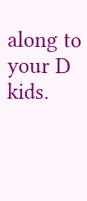along to your D kids.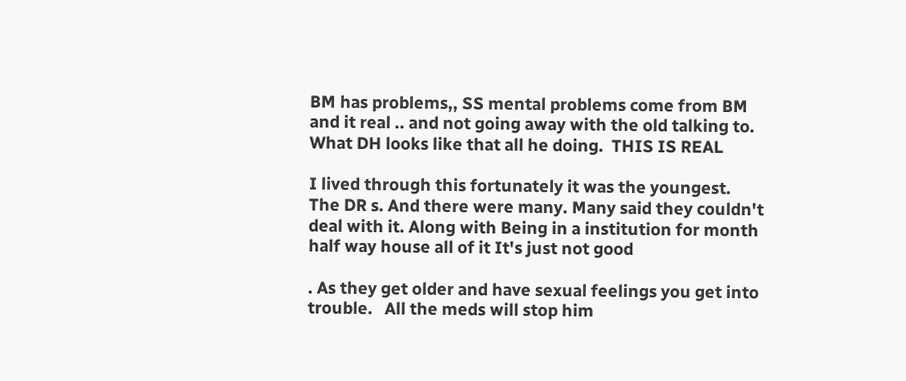BM has problems,, SS mental problems come from BM and it real .. and not going away with the old talking to.  What DH looks like that all he doing.  THIS IS REAL

I lived through this fortunately it was the youngest.  The DR s. And there were many. Many said they couldn't deal with it. Along with Being in a institution for month half way house all of it It's just not good

. As they get older and have sexual feelings you get into trouble.   All the meds will stop him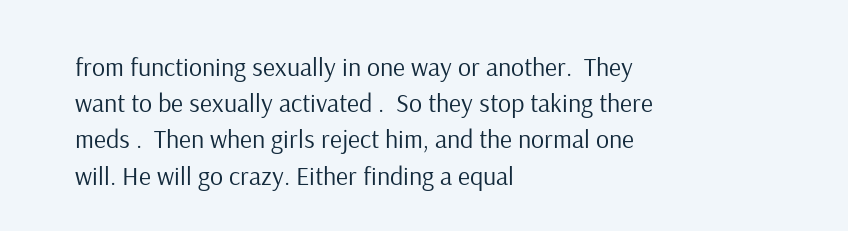from functioning sexually in one way or another.  They want to be sexually activated .  So they stop taking there meds .  Then when girls reject him, and the normal one will. He will go crazy. Either finding a equal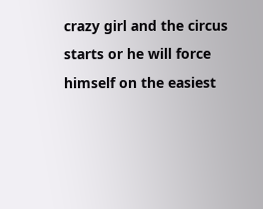crazy girl and the circus starts or he will force himself on the easiest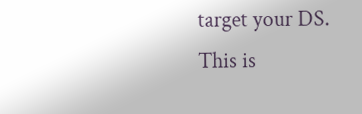target your DS.
This is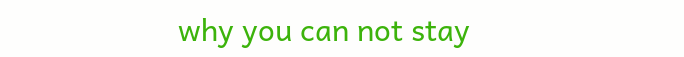why you can not stay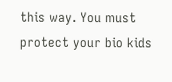this way. You must protect your bio kids